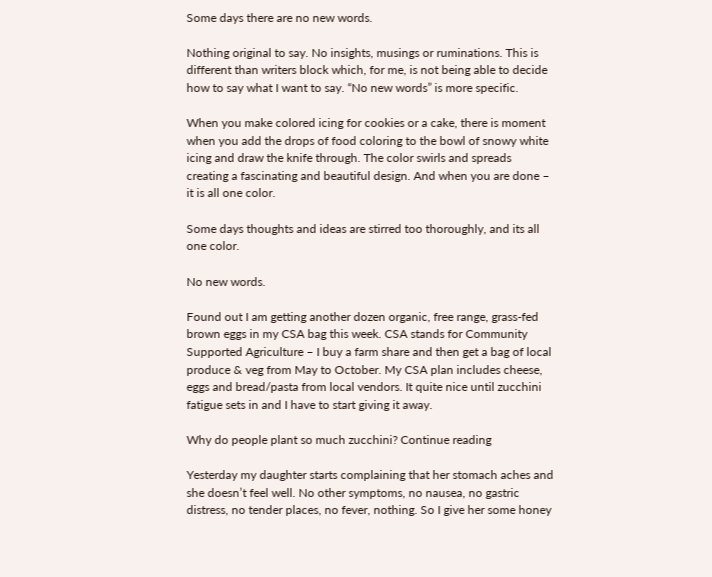Some days there are no new words.

Nothing original to say. No insights, musings or ruminations. This is different than writers block which, for me, is not being able to decide how to say what I want to say. “No new words” is more specific.

When you make colored icing for cookies or a cake, there is moment when you add the drops of food coloring to the bowl of snowy white icing and draw the knife through. The color swirls and spreads creating a fascinating and beautiful design. And when you are done – it is all one color.

Some days thoughts and ideas are stirred too thoroughly, and its all one color.

No new words.

Found out I am getting another dozen organic, free range, grass-fed brown eggs in my CSA bag this week. CSA stands for Community Supported Agriculture – I buy a farm share and then get a bag of local produce & veg from May to October. My CSA plan includes cheese, eggs and bread/pasta from local vendors. It quite nice until zucchini fatigue sets in and I have to start giving it away.

Why do people plant so much zucchini? Continue reading

Yesterday my daughter starts complaining that her stomach aches and she doesn’t feel well. No other symptoms, no nausea, no gastric distress, no tender places, no fever, nothing. So I give her some honey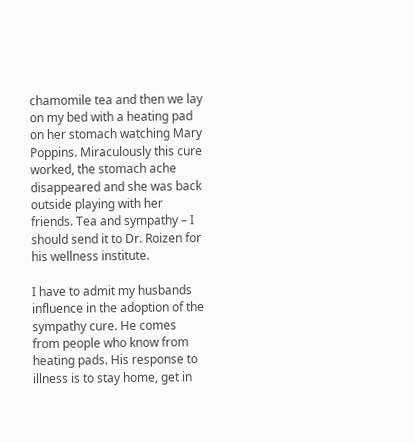chamomile tea and then we lay on my bed with a heating pad on her stomach watching Mary Poppins. Miraculously this cure worked, the stomach ache disappeared and she was back outside playing with her friends. Tea and sympathy – I should send it to Dr. Roizen for his wellness institute.

I have to admit my husbands influence in the adoption of the sympathy cure. He comes from people who know from heating pads. His response to illness is to stay home, get in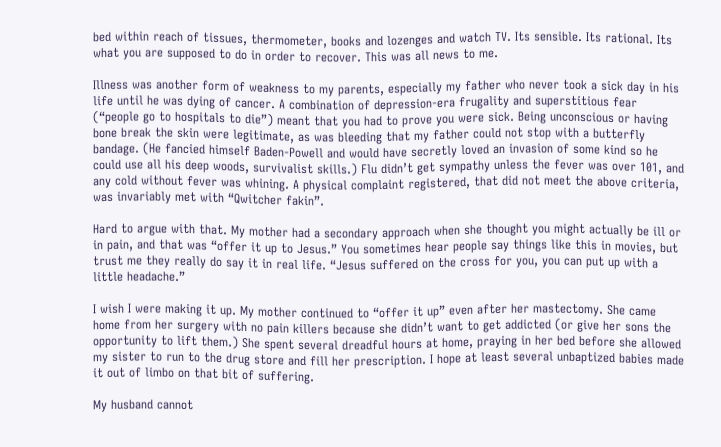bed within reach of tissues, thermometer, books and lozenges and watch TV. Its sensible. Its rational. Its what you are supposed to do in order to recover. This was all news to me.

Illness was another form of weakness to my parents, especially my father who never took a sick day in his life until he was dying of cancer. A combination of depression-era frugality and superstitious fear (“people go to hospitals to die”) meant that you had to prove you were sick. Being unconscious or having bone break the skin were legitimate, as was bleeding that my father could not stop with a butterfly bandage. (He fancied himself Baden-Powell and would have secretly loved an invasion of some kind so he could use all his deep woods, survivalist skills.) Flu didn’t get sympathy unless the fever was over 101, and any cold without fever was whining. A physical complaint registered, that did not meet the above criteria, was invariably met with “Qwitcher fakin”.

Hard to argue with that. My mother had a secondary approach when she thought you might actually be ill or in pain, and that was “offer it up to Jesus.” You sometimes hear people say things like this in movies, but trust me they really do say it in real life. “Jesus suffered on the cross for you, you can put up with a little headache.”

I wish I were making it up. My mother continued to “offer it up” even after her mastectomy. She came home from her surgery with no pain killers because she didn’t want to get addicted (or give her sons the opportunity to lift them.) She spent several dreadful hours at home, praying in her bed before she allowed my sister to run to the drug store and fill her prescription. I hope at least several unbaptized babies made it out of limbo on that bit of suffering.

My husband cannot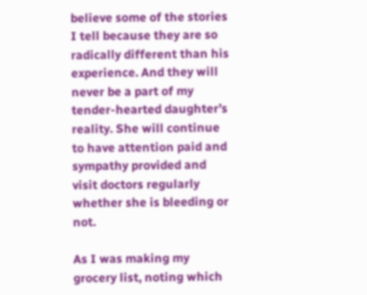believe some of the stories I tell because they are so radically different than his experience. And they will never be a part of my tender-hearted daughter’s reality. She will continue to have attention paid and sympathy provided and visit doctors regularly whether she is bleeding or not.

As I was making my grocery list, noting which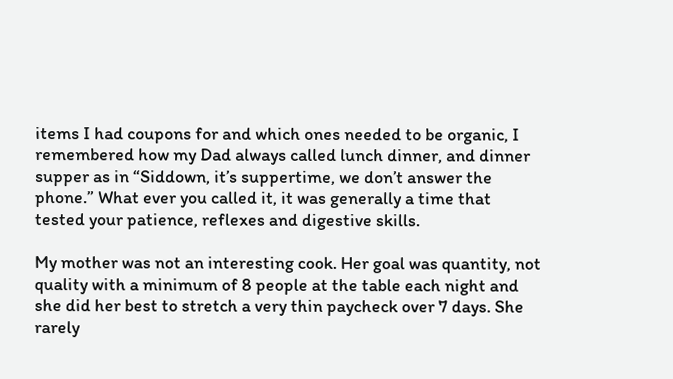items I had coupons for and which ones needed to be organic, I remembered how my Dad always called lunch dinner, and dinner supper as in “Siddown, it’s suppertime, we don’t answer the phone.” What ever you called it, it was generally a time that tested your patience, reflexes and digestive skills.

My mother was not an interesting cook. Her goal was quantity, not quality with a minimum of 8 people at the table each night and she did her best to stretch a very thin paycheck over 7 days. She rarely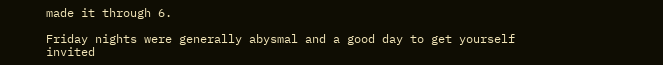made it through 6.

Friday nights were generally abysmal and a good day to get yourself invited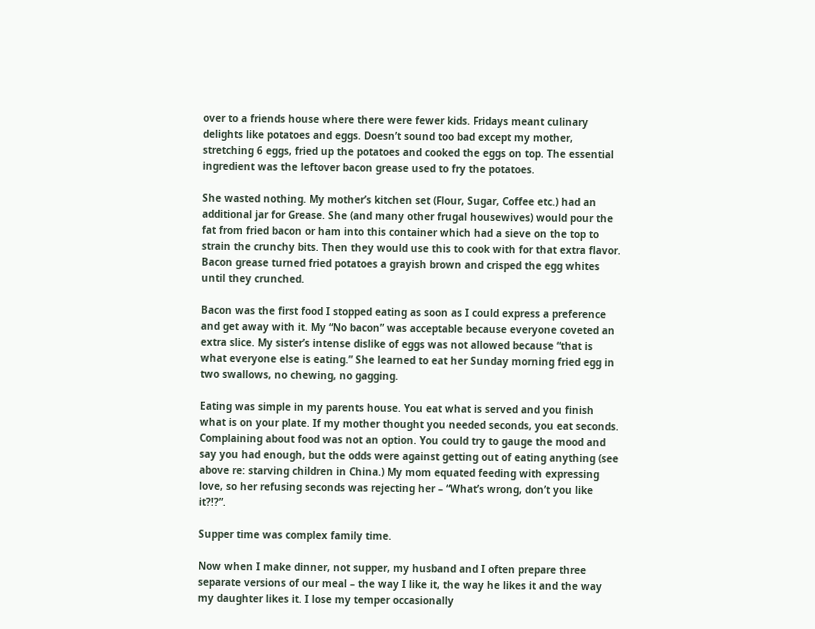over to a friends house where there were fewer kids. Fridays meant culinary delights like potatoes and eggs. Doesn’t sound too bad except my mother, stretching 6 eggs, fried up the potatoes and cooked the eggs on top. The essential ingredient was the leftover bacon grease used to fry the potatoes.

She wasted nothing. My mother’s kitchen set (Flour, Sugar, Coffee etc.) had an additional jar for Grease. She (and many other frugal housewives) would pour the fat from fried bacon or ham into this container which had a sieve on the top to strain the crunchy bits. Then they would use this to cook with for that extra flavor. Bacon grease turned fried potatoes a grayish brown and crisped the egg whites until they crunched.

Bacon was the first food I stopped eating as soon as I could express a preference and get away with it. My “No bacon” was acceptable because everyone coveted an extra slice. My sister’s intense dislike of eggs was not allowed because “that is what everyone else is eating.” She learned to eat her Sunday morning fried egg in two swallows, no chewing, no gagging.

Eating was simple in my parents house. You eat what is served and you finish what is on your plate. If my mother thought you needed seconds, you eat seconds. Complaining about food was not an option. You could try to gauge the mood and say you had enough, but the odds were against getting out of eating anything (see above re: starving children in China.) My mom equated feeding with expressing love, so her refusing seconds was rejecting her – “What’s wrong, don’t you like it?!?”.

Supper time was complex family time.

Now when I make dinner, not supper, my husband and I often prepare three separate versions of our meal – the way I like it, the way he likes it and the way my daughter likes it. I lose my temper occasionally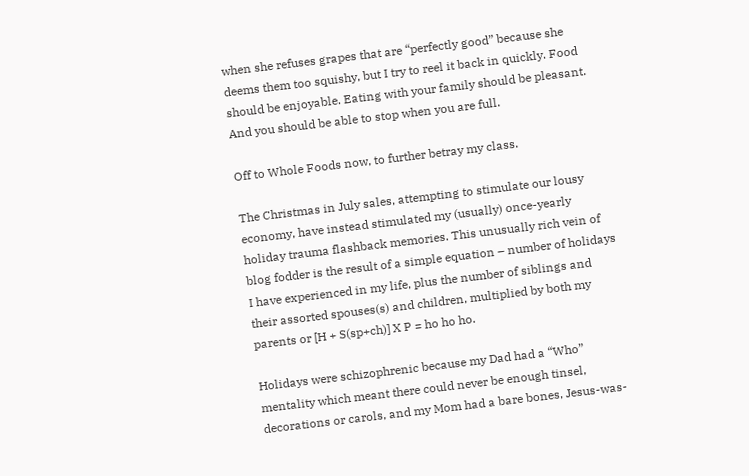when she refuses grapes that are “perfectly good” because she deems them too squishy, but I try to reel it back in quickly. Food should be enjoyable. Eating with your family should be pleasant. And you should be able to stop when you are full.

Off to Whole Foods now, to further betray my class.

The Christmas in July sales, attempting to stimulate our lousy economy, have instead stimulated my (usually) once-yearly holiday trauma flashback memories. This unusually rich vein of blog fodder is the result of a simple equation – number of holidays I have experienced in my life, plus the number of siblings and their assorted spouses(s) and children, multiplied by both my parents or [H + S(sp+ch)] X P = ho ho ho.

Holidays were schizophrenic because my Dad had a “Who” mentality which meant there could never be enough tinsel, decorations or carols, and my Mom had a bare bones, Jesus-was-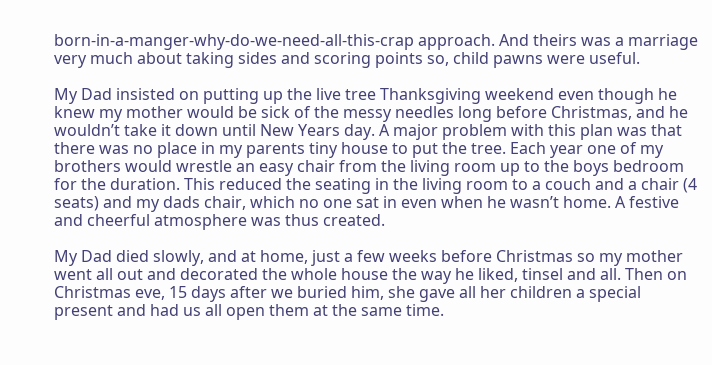born-in-a-manger-why-do-we-need-all-this-crap approach. And theirs was a marriage very much about taking sides and scoring points so, child pawns were useful.

My Dad insisted on putting up the live tree Thanksgiving weekend even though he knew my mother would be sick of the messy needles long before Christmas, and he wouldn’t take it down until New Years day. A major problem with this plan was that there was no place in my parents tiny house to put the tree. Each year one of my brothers would wrestle an easy chair from the living room up to the boys bedroom for the duration. This reduced the seating in the living room to a couch and a chair (4 seats) and my dads chair, which no one sat in even when he wasn’t home. A festive and cheerful atmosphere was thus created.

My Dad died slowly, and at home, just a few weeks before Christmas so my mother went all out and decorated the whole house the way he liked, tinsel and all. Then on Christmas eve, 15 days after we buried him, she gave all her children a special present and had us all open them at the same time.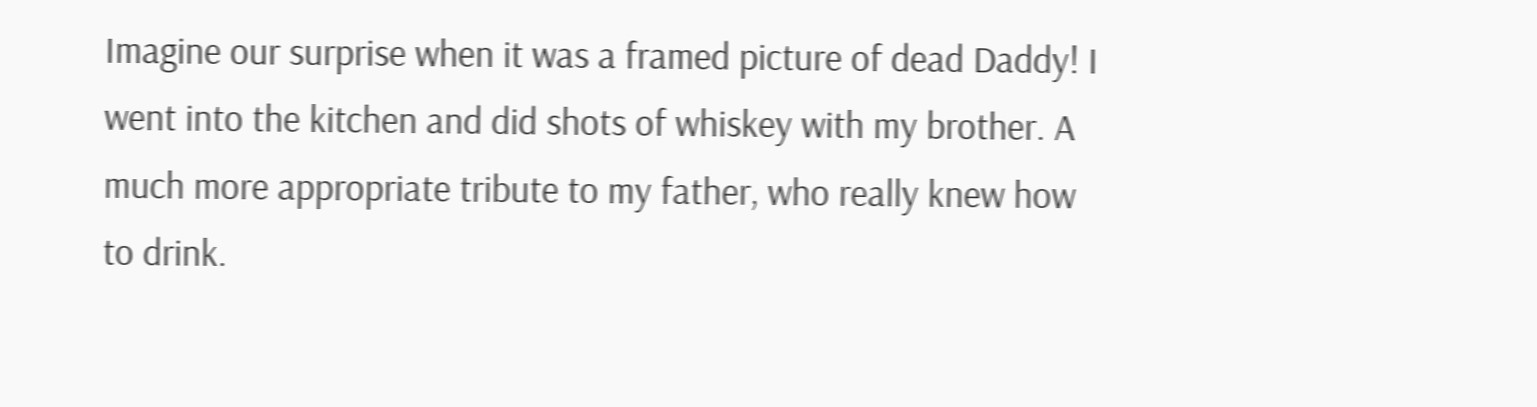Imagine our surprise when it was a framed picture of dead Daddy! I went into the kitchen and did shots of whiskey with my brother. A much more appropriate tribute to my father, who really knew how to drink.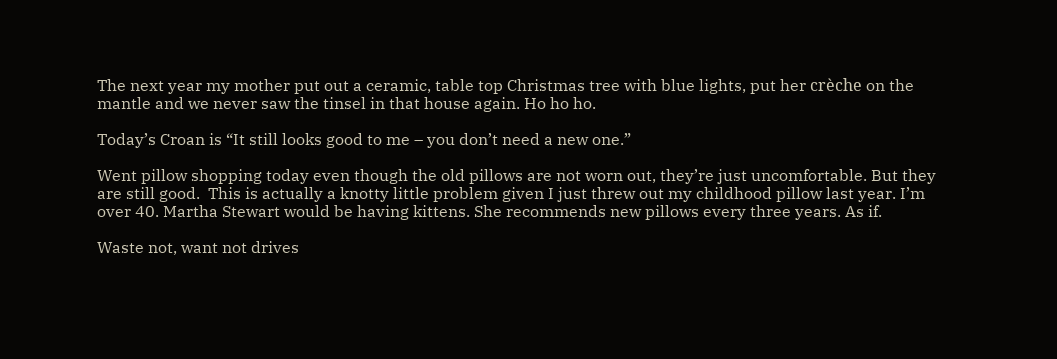The next year my mother put out a ceramic, table top Christmas tree with blue lights, put her crèche on the mantle and we never saw the tinsel in that house again. Ho ho ho.

Today’s Croan is “It still looks good to me – you don’t need a new one.”

Went pillow shopping today even though the old pillows are not worn out, they’re just uncomfortable. But they are still good.  This is actually a knotty little problem given I just threw out my childhood pillow last year. I’m over 40. Martha Stewart would be having kittens. She recommends new pillows every three years. As if.

Waste not, want not drives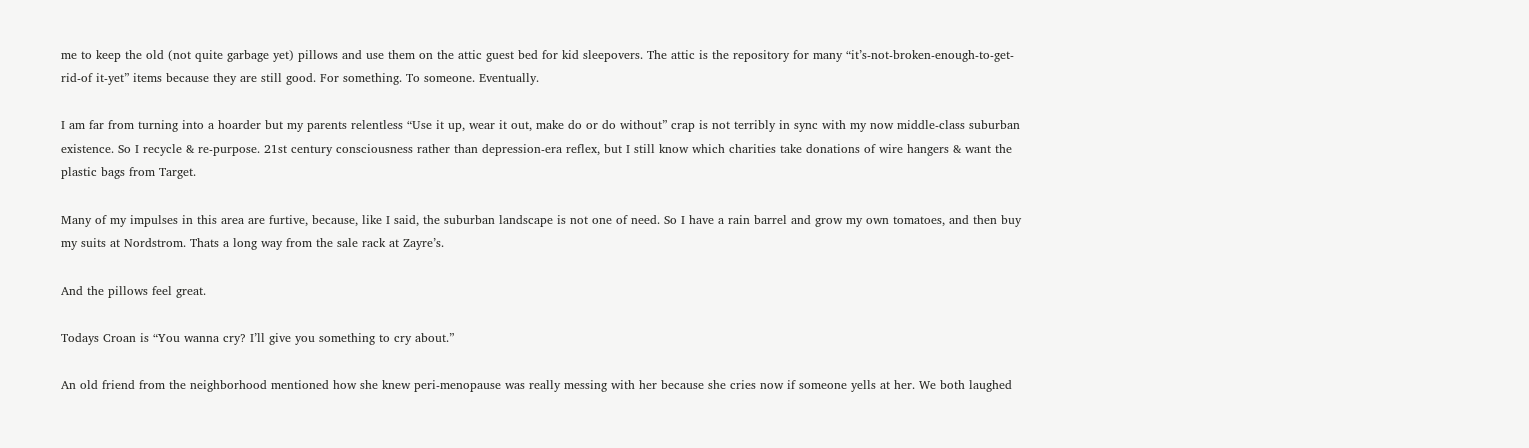me to keep the old (not quite garbage yet) pillows and use them on the attic guest bed for kid sleepovers. The attic is the repository for many “it’s-not-broken-enough-to-get-rid-of it-yet” items because they are still good. For something. To someone. Eventually.

I am far from turning into a hoarder but my parents relentless “Use it up, wear it out, make do or do without” crap is not terribly in sync with my now middle-class suburban existence. So I recycle & re-purpose. 21st century consciousness rather than depression-era reflex, but I still know which charities take donations of wire hangers & want the plastic bags from Target.

Many of my impulses in this area are furtive, because, like I said, the suburban landscape is not one of need. So I have a rain barrel and grow my own tomatoes, and then buy my suits at Nordstrom. Thats a long way from the sale rack at Zayre’s.

And the pillows feel great.

Todays Croan is “You wanna cry? I’ll give you something to cry about.”

An old friend from the neighborhood mentioned how she knew peri-menopause was really messing with her because she cries now if someone yells at her. We both laughed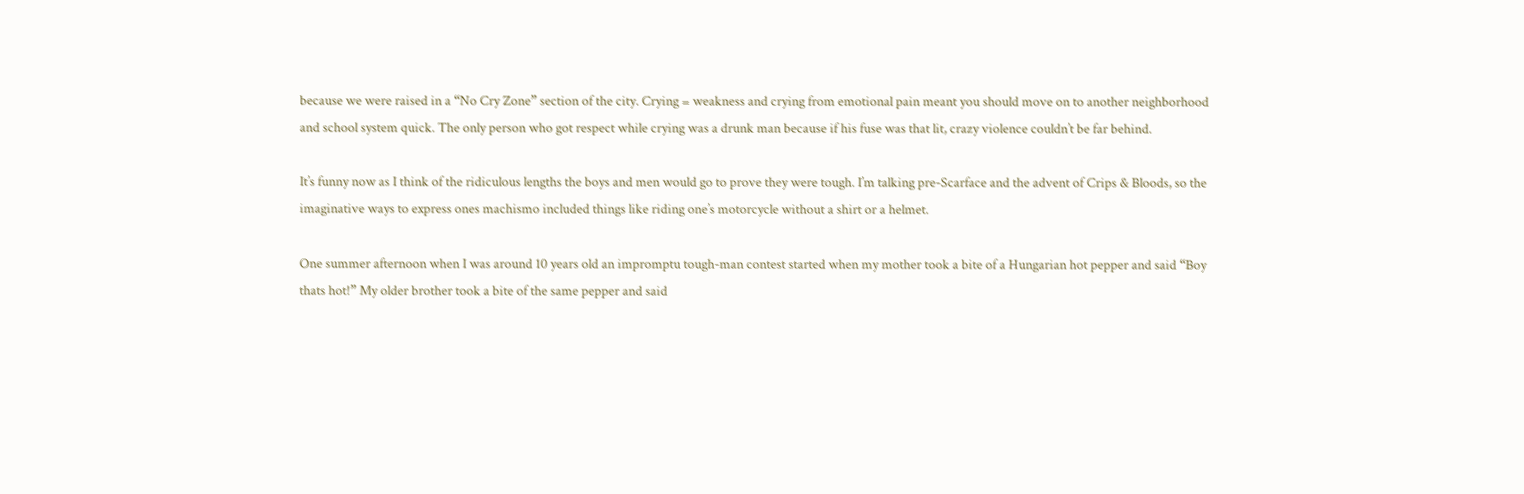because we were raised in a “No Cry Zone” section of the city. Crying = weakness and crying from emotional pain meant you should move on to another neighborhood and school system quick. The only person who got respect while crying was a drunk man because if his fuse was that lit, crazy violence couldn’t be far behind.

It’s funny now as I think of the ridiculous lengths the boys and men would go to prove they were tough. I’m talking pre-Scarface and the advent of Crips & Bloods, so the imaginative ways to express ones machismo included things like riding one’s motorcycle without a shirt or a helmet.

One summer afternoon when I was around 10 years old an impromptu tough-man contest started when my mother took a bite of a Hungarian hot pepper and said “Boy thats hot!” My older brother took a bite of the same pepper and said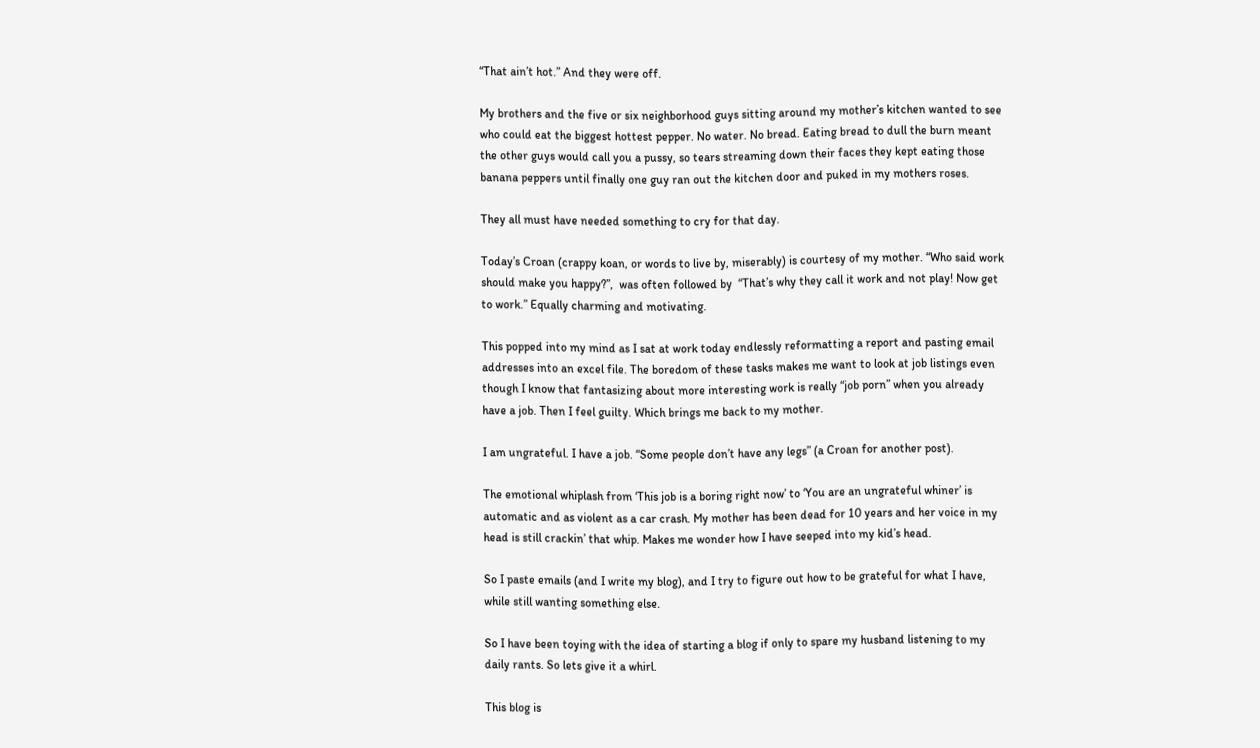“That ain’t hot.” And they were off.

My brothers and the five or six neighborhood guys sitting around my mother’s kitchen wanted to see who could eat the biggest hottest pepper. No water. No bread. Eating bread to dull the burn meant the other guys would call you a pussy, so tears streaming down their faces they kept eating those banana peppers until finally one guy ran out the kitchen door and puked in my mothers roses.

They all must have needed something to cry for that day.

Today’s Croan (crappy koan, or words to live by, miserably) is courtesy of my mother. “Who said work should make you happy?”,  was often followed by  “That’s why they call it work and not play! Now get to work.” Equally charming and motivating.

This popped into my mind as I sat at work today endlessly reformatting a report and pasting email addresses into an excel file. The boredom of these tasks makes me want to look at job listings even though I know that fantasizing about more interesting work is really “job porn” when you already have a job. Then I feel guilty. Which brings me back to my mother.

I am ungrateful. I have a job. “Some people don’t have any legs” (a Croan for another post).

The emotional whiplash from ‘This job is a boring right now’ to ‘You are an ungrateful whiner’ is automatic and as violent as a car crash. My mother has been dead for 10 years and her voice in my head is still crackin’ that whip. Makes me wonder how I have seeped into my kid’s head.

So I paste emails (and I write my blog), and I try to figure out how to be grateful for what I have, while still wanting something else.

So I have been toying with the idea of starting a blog if only to spare my husband listening to my daily rants. So lets give it a whirl.

This blog is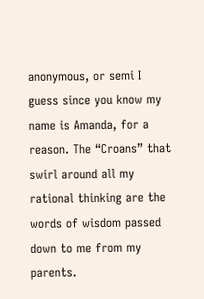anonymous, or semi I guess since you know my name is Amanda, for a reason. The “Croans” that swirl around all my rational thinking are the words of wisdom passed down to me from my parents.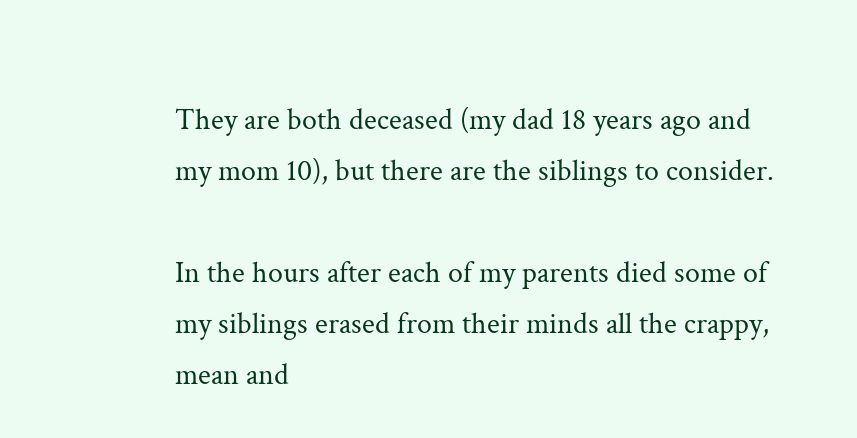They are both deceased (my dad 18 years ago and my mom 10), but there are the siblings to consider.

In the hours after each of my parents died some of my siblings erased from their minds all the crappy, mean and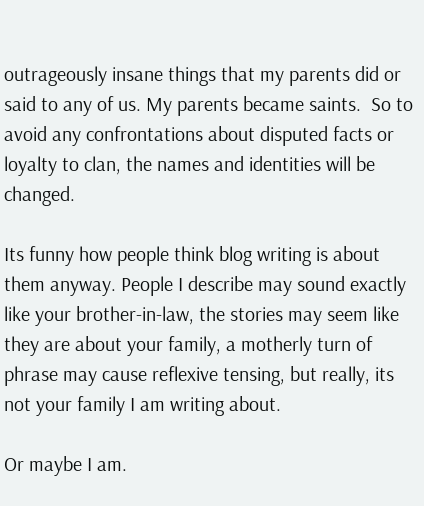outrageously insane things that my parents did or said to any of us. My parents became saints.  So to avoid any confrontations about disputed facts or loyalty to clan, the names and identities will be changed.

Its funny how people think blog writing is about them anyway. People I describe may sound exactly like your brother-in-law, the stories may seem like they are about your family, a motherly turn of phrase may cause reflexive tensing, but really, its not your family I am writing about.

Or maybe I am.